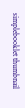simplebooklet thumbnail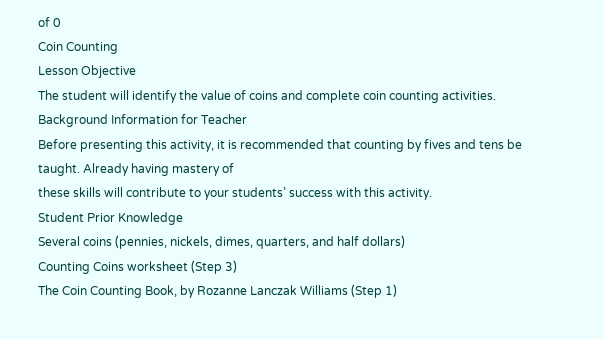of 0
Coin Counting
Lesson Objective
The student will identify the value of coins and complete coin counting activities.
Background Information for Teacher
Before presenting this activity, it is recommended that counting by fives and tens be taught. Already having mastery of
these skills will contribute to your students’ success with this activity.
Student Prior Knowledge
Several coins (pennies, nickels, dimes, quarters, and half dollars)
Counting Coins worksheet (Step 3)
The Coin Counting Book, by Rozanne Lanczak Williams (Step 1)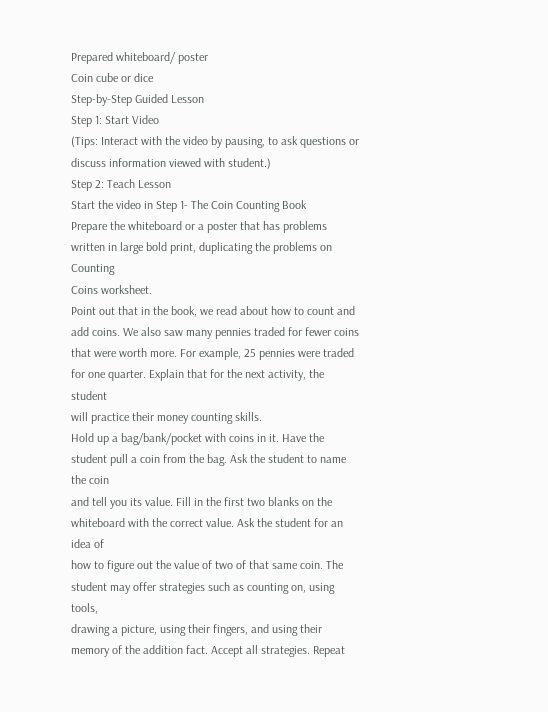Prepared whiteboard/ poster
Coin cube or dice
Step-by-Step Guided Lesson
Step 1: Start Video
(Tips: Interact with the video by pausing, to ask questions or discuss information viewed with student.)
Step 2: Teach Lesson
Start the video in Step 1- The Coin Counting Book
Prepare the whiteboard or a poster that has problems written in large bold print, duplicating the problems on Counting
Coins worksheet.
Point out that in the book, we read about how to count and add coins. We also saw many pennies traded for fewer coins
that were worth more. For example, 25 pennies were traded for one quarter. Explain that for the next activity, the student
will practice their money counting skills.
Hold up a bag/bank/pocket with coins in it. Have the student pull a coin from the bag. Ask the student to name the coin
and tell you its value. Fill in the first two blanks on the whiteboard with the correct value. Ask the student for an idea of
how to figure out the value of two of that same coin. The student may offer strategies such as counting on, using tools,
drawing a picture, using their fingers, and using their memory of the addition fact. Accept all strategies. Repeat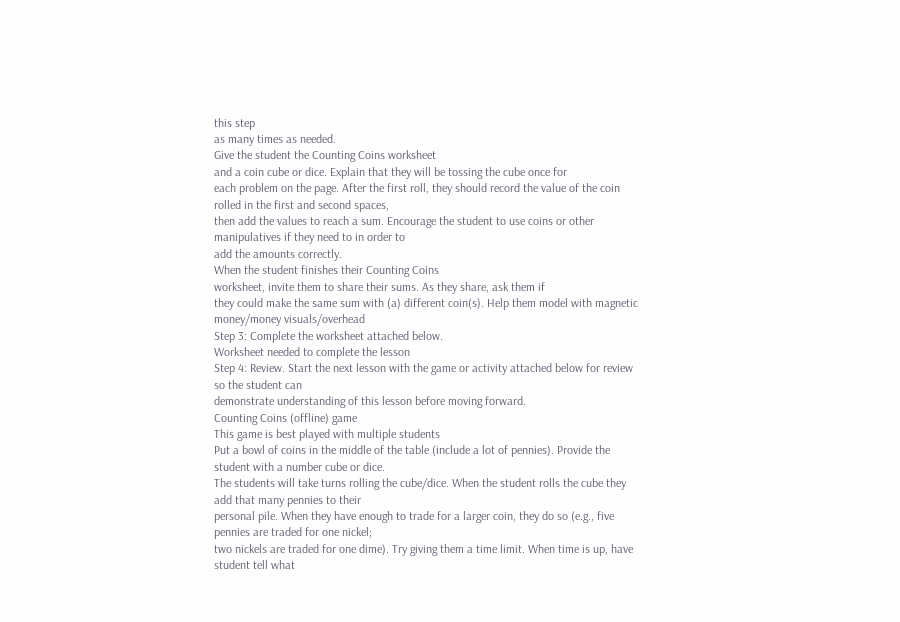this step
as many times as needed.
Give the student the Counting Coins worksheet
and a coin cube or dice. Explain that they will be tossing the cube once for
each problem on the page. After the first roll, they should record the value of the coin rolled in the first and second spaces,
then add the values to reach a sum. Encourage the student to use coins or other manipulatives if they need to in order to
add the amounts correctly.
When the student finishes their Counting Coins
worksheet, invite them to share their sums. As they share, ask them if
they could make the same sum with (a) different coin(s). Help them model with magnetic money/money visuals/overhead
Step 3: Complete the worksheet attached below.
Worksheet needed to complete the lesson
Step 4: Review. Start the next lesson with the game or activity attached below for review so the student can
demonstrate understanding of this lesson before moving forward.
Counting Coins (offline) game
This game is best played with multiple students
Put a bowl of coins in the middle of the table (include a lot of pennies). Provide the student with a number cube or dice.
The students will take turns rolling the cube/dice. When the student rolls the cube they add that many pennies to their
personal pile. When they have enough to trade for a larger coin, they do so (e.g., five pennies are traded for one nickel;
two nickels are traded for one dime). Try giving them a time limit. When time is up, have student tell what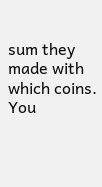sum they
made with which coins. You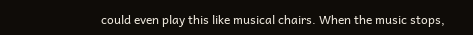could even play this like musical chairs. When the music stops,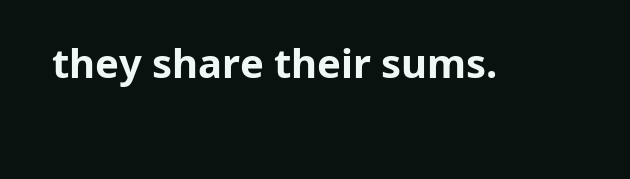they share their sums.